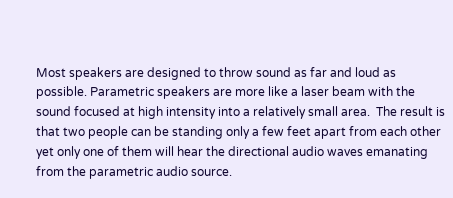Most speakers are designed to throw sound as far and loud as possible. Parametric speakers are more like a laser beam with the sound focused at high intensity into a relatively small area.  The result is that two people can be standing only a few feet apart from each other yet only one of them will hear the directional audio waves emanating from the parametric audio source.